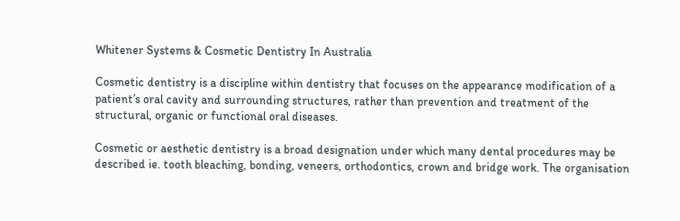Whitener Systems & Cosmetic Dentistry In Australia

Cosmetic dentistry is a discipline within dentistry that focuses on the appearance modification of a patient’s oral cavity and surrounding structures, rather than prevention and treatment of the structural, organic or functional oral diseases.

Cosmetic or aesthetic dentistry is a broad designation under which many dental procedures may be described ie. tooth bleaching, bonding, veneers, orthodontics, crown and bridge work. The organisation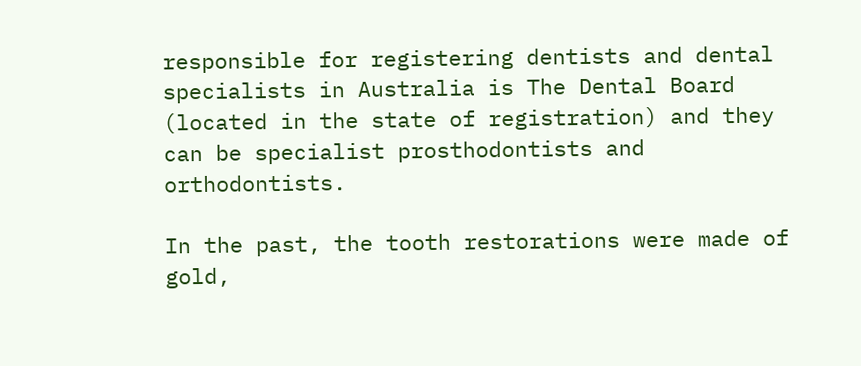responsible for registering dentists and dental specialists in Australia is The Dental Board (located in the state of registration) and they can be specialist prosthodontists and orthodontists.

In the past, the tooth restorations were made of gold,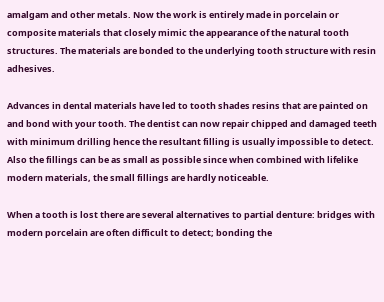amalgam and other metals. Now the work is entirely made in porcelain or composite materials that closely mimic the appearance of the natural tooth structures. The materials are bonded to the underlying tooth structure with resin adhesives.

Advances in dental materials have led to tooth shades resins that are painted on and bond with your tooth. The dentist can now repair chipped and damaged teeth with minimum drilling hence the resultant filling is usually impossible to detect. Also the fillings can be as small as possible since when combined with lifelike modern materials, the small fillings are hardly noticeable.

When a tooth is lost there are several alternatives to partial denture: bridges with modern porcelain are often difficult to detect; bonding the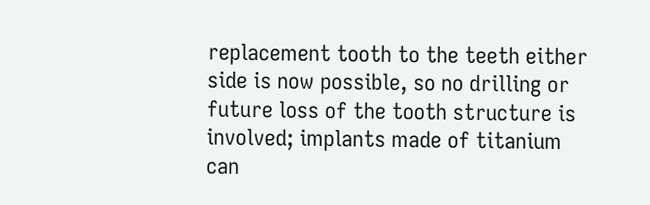replacement tooth to the teeth either side is now possible, so no drilling or future loss of the tooth structure is involved; implants made of titanium can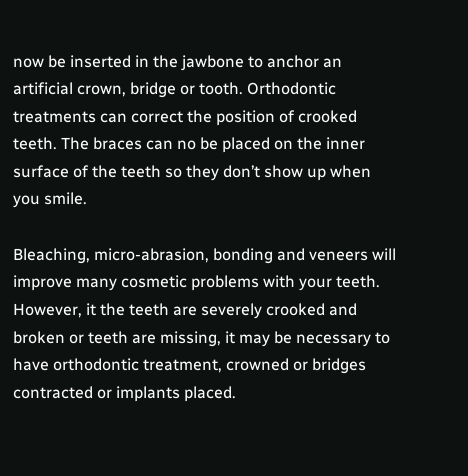now be inserted in the jawbone to anchor an artificial crown, bridge or tooth. Orthodontic treatments can correct the position of crooked teeth. The braces can no be placed on the inner surface of the teeth so they don’t show up when you smile.

Bleaching, micro-abrasion, bonding and veneers will improve many cosmetic problems with your teeth. However, it the teeth are severely crooked and broken or teeth are missing, it may be necessary to have orthodontic treatment, crowned or bridges contracted or implants placed.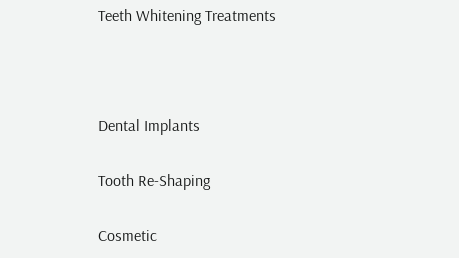Teeth Whitening Treatments



Dental Implants

Tooth Re-Shaping

Cosmetic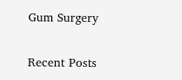Gum Surgery

Recent Posts